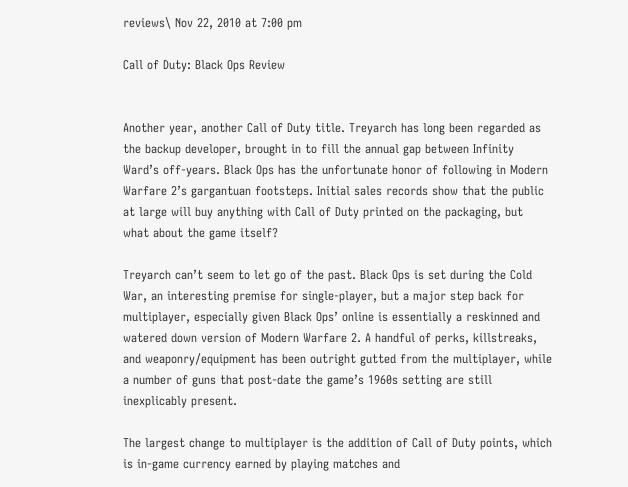reviews\ Nov 22, 2010 at 7:00 pm

Call of Duty: Black Ops Review


Another year, another Call of Duty title. Treyarch has long been regarded as the backup developer, brought in to fill the annual gap between Infinity Ward’s off-years. Black Ops has the unfortunate honor of following in Modern Warfare 2’s gargantuan footsteps. Initial sales records show that the public at large will buy anything with Call of Duty printed on the packaging, but what about the game itself?

Treyarch can’t seem to let go of the past. Black Ops is set during the Cold War, an interesting premise for single-player, but a major step back for multiplayer, especially given Black Ops’ online is essentially a reskinned and watered down version of Modern Warfare 2. A handful of perks, killstreaks, and weaponry/equipment has been outright gutted from the multiplayer, while a number of guns that post-date the game’s 1960s setting are still inexplicably present.

The largest change to multiplayer is the addition of Call of Duty points, which is in-game currency earned by playing matches and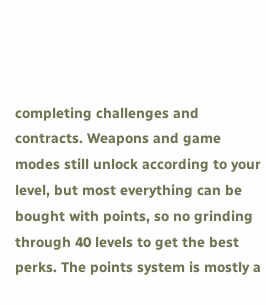completing challenges and contracts. Weapons and game modes still unlock according to your level, but most everything can be bought with points, so no grinding through 40 levels to get the best perks. The points system is mostly a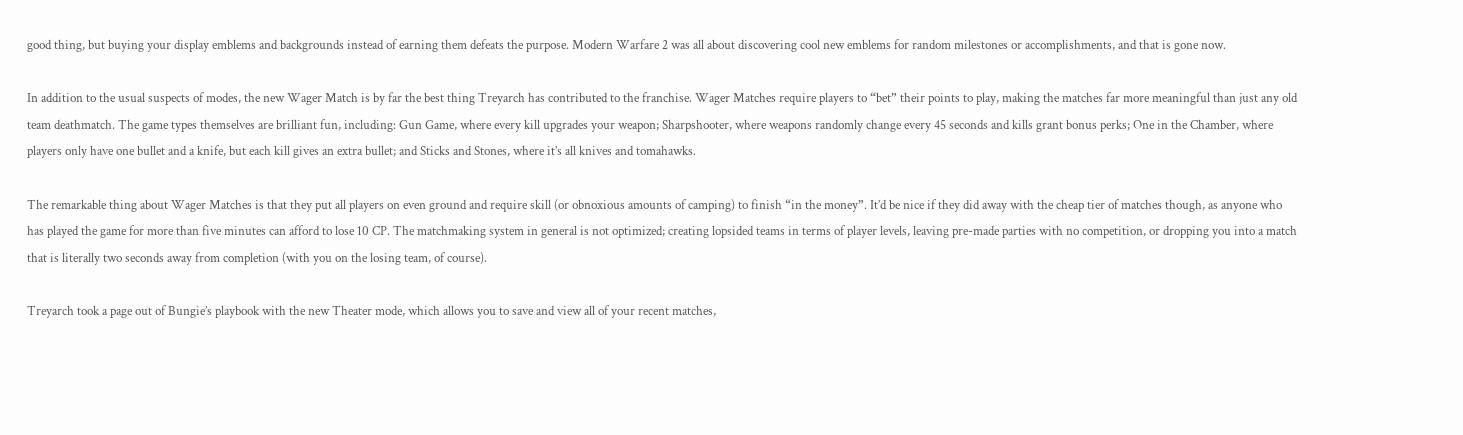good thing, but buying your display emblems and backgrounds instead of earning them defeats the purpose. Modern Warfare 2 was all about discovering cool new emblems for random milestones or accomplishments, and that is gone now.

In addition to the usual suspects of modes, the new Wager Match is by far the best thing Treyarch has contributed to the franchise. Wager Matches require players to “bet” their points to play, making the matches far more meaningful than just any old team deathmatch. The game types themselves are brilliant fun, including: Gun Game, where every kill upgrades your weapon; Sharpshooter, where weapons randomly change every 45 seconds and kills grant bonus perks; One in the Chamber, where players only have one bullet and a knife, but each kill gives an extra bullet; and Sticks and Stones, where it’s all knives and tomahawks.

The remarkable thing about Wager Matches is that they put all players on even ground and require skill (or obnoxious amounts of camping) to finish “in the money”. It’d be nice if they did away with the cheap tier of matches though, as anyone who has played the game for more than five minutes can afford to lose 10 CP. The matchmaking system in general is not optimized; creating lopsided teams in terms of player levels, leaving pre-made parties with no competition, or dropping you into a match that is literally two seconds away from completion (with you on the losing team, of course).

Treyarch took a page out of Bungie’s playbook with the new Theater mode, which allows you to save and view all of your recent matches,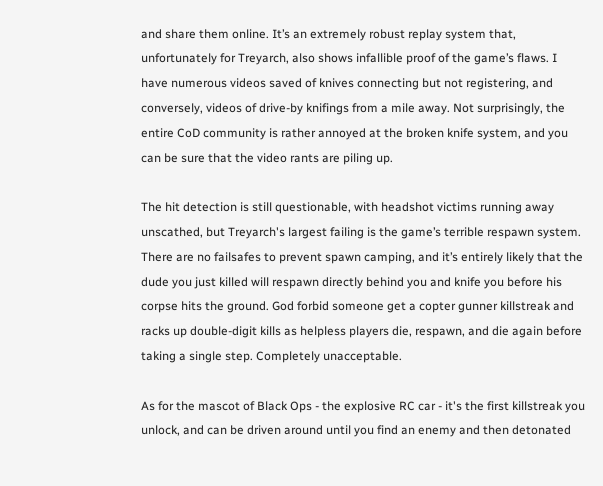and share them online. It’s an extremely robust replay system that, unfortunately for Treyarch, also shows infallible proof of the game’s flaws. I have numerous videos saved of knives connecting but not registering, and conversely, videos of drive-by knifings from a mile away. Not surprisingly, the entire CoD community is rather annoyed at the broken knife system, and you can be sure that the video rants are piling up.

The hit detection is still questionable, with headshot victims running away unscathed, but Treyarch's largest failing is the game’s terrible respawn system. There are no failsafes to prevent spawn camping, and it’s entirely likely that the dude you just killed will respawn directly behind you and knife you before his corpse hits the ground. God forbid someone get a copter gunner killstreak and racks up double-digit kills as helpless players die, respawn, and die again before taking a single step. Completely unacceptable.

As for the mascot of Black Ops - the explosive RC car - it's the first killstreak you unlock, and can be driven around until you find an enemy and then detonated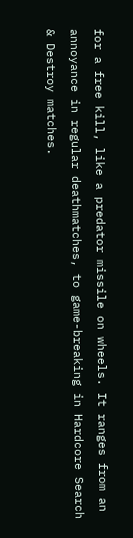for a free kill, like a predator missile on wheels. It ranges from an annoyance in regular deathmatches, to game-breaking in Hardcore Search & Destroy matches.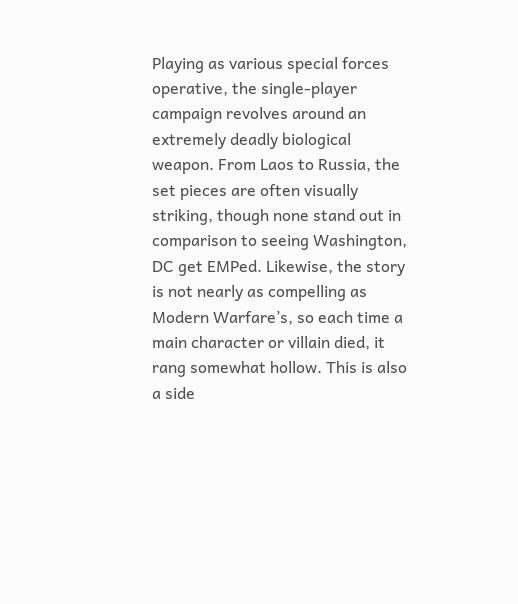Playing as various special forces operative, the single-player campaign revolves around an extremely deadly biological weapon. From Laos to Russia, the set pieces are often visually striking, though none stand out in comparison to seeing Washington, DC get EMPed. Likewise, the story is not nearly as compelling as Modern Warfare’s, so each time a main character or villain died, it rang somewhat hollow. This is also a side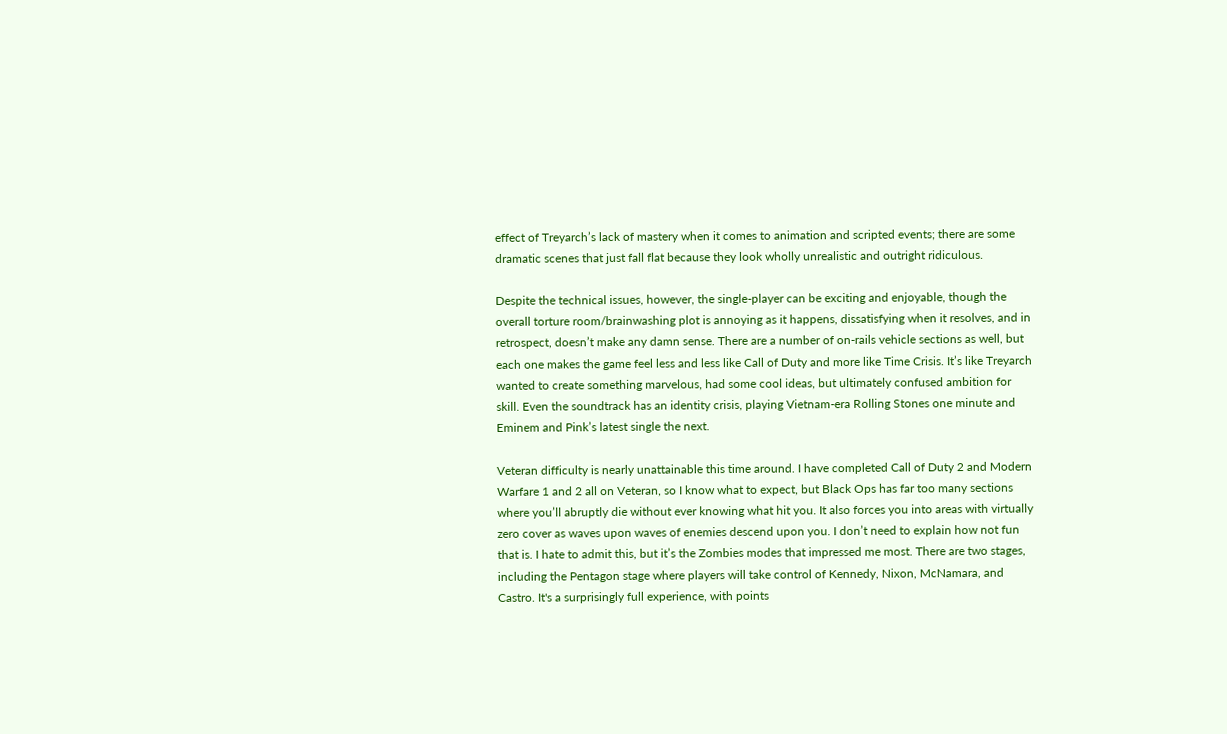effect of Treyarch’s lack of mastery when it comes to animation and scripted events; there are some dramatic scenes that just fall flat because they look wholly unrealistic and outright ridiculous.

Despite the technical issues, however, the single-player can be exciting and enjoyable, though the overall torture room/brainwashing plot is annoying as it happens, dissatisfying when it resolves, and in retrospect, doesn’t make any damn sense. There are a number of on-rails vehicle sections as well, but each one makes the game feel less and less like Call of Duty and more like Time Crisis. It’s like Treyarch wanted to create something marvelous, had some cool ideas, but ultimately confused ambition for skill. Even the soundtrack has an identity crisis, playing Vietnam-era Rolling Stones one minute and Eminem and Pink’s latest single the next.

Veteran difficulty is nearly unattainable this time around. I have completed Call of Duty 2 and Modern Warfare 1 and 2 all on Veteran, so I know what to expect, but Black Ops has far too many sections where you’ll abruptly die without ever knowing what hit you. It also forces you into areas with virtually zero cover as waves upon waves of enemies descend upon you. I don’t need to explain how not fun that is. I hate to admit this, but it’s the Zombies modes that impressed me most. There are two stages, including the Pentagon stage where players will take control of Kennedy, Nixon, McNamara, and Castro. It's a surprisingly full experience, with points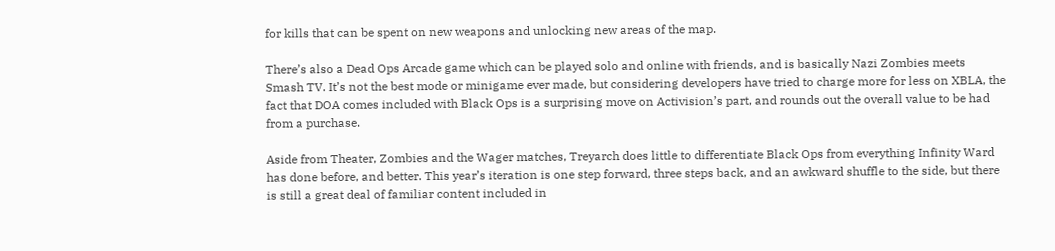for kills that can be spent on new weapons and unlocking new areas of the map.

There’s also a Dead Ops Arcade game which can be played solo and online with friends, and is basically Nazi Zombies meets Smash TV. It’s not the best mode or minigame ever made, but considering developers have tried to charge more for less on XBLA, the fact that DOA comes included with Black Ops is a surprising move on Activision’s part, and rounds out the overall value to be had from a purchase.

Aside from Theater, Zombies and the Wager matches, Treyarch does little to differentiate Black Ops from everything Infinity Ward has done before, and better. This year’s iteration is one step forward, three steps back, and an awkward shuffle to the side, but there is still a great deal of familiar content included in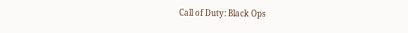Call of Duty: Black Ops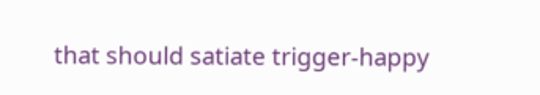that should satiate trigger-happy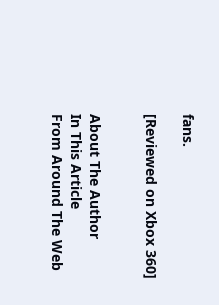fans.

[Reviewed on Xbox 360]


About The Author
In This Article
From Around The Web